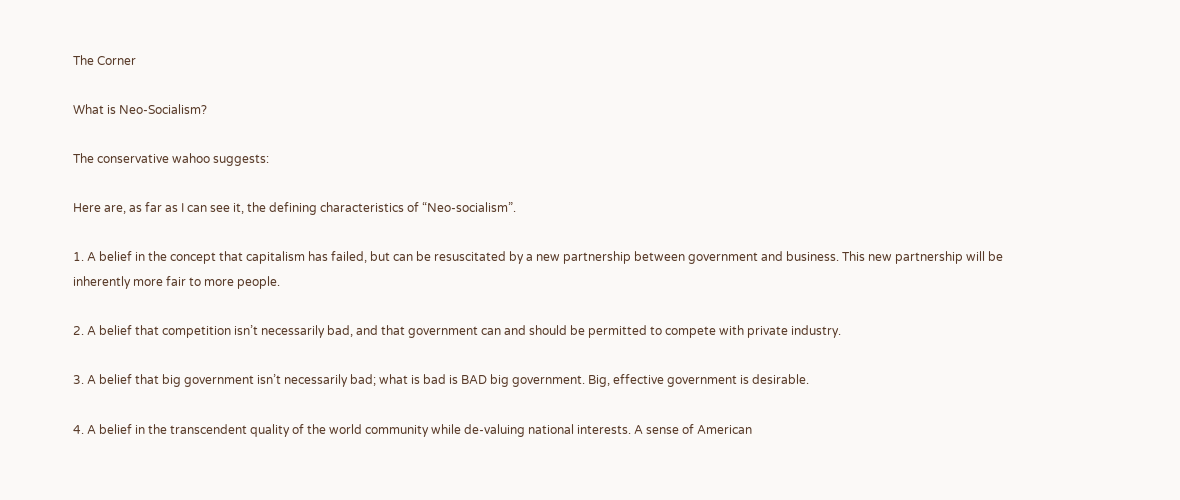The Corner

What is Neo-Socialism?

The conservative wahoo suggests:

Here are, as far as I can see it, the defining characteristics of “Neo-socialism”.

1. A belief in the concept that capitalism has failed, but can be resuscitated by a new partnership between government and business. This new partnership will be inherently more fair to more people.

2. A belief that competition isn’t necessarily bad, and that government can and should be permitted to compete with private industry.

3. A belief that big government isn’t necessarily bad; what is bad is BAD big government. Big, effective government is desirable.

4. A belief in the transcendent quality of the world community while de-valuing national interests. A sense of American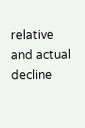relative and actual decline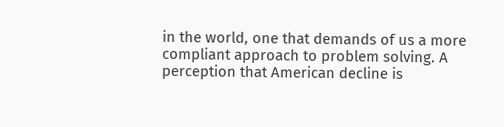in the world, one that demands of us a more compliant approach to problem solving. A perception that American decline is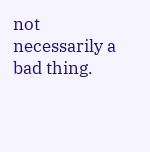not necessarily a bad thing.